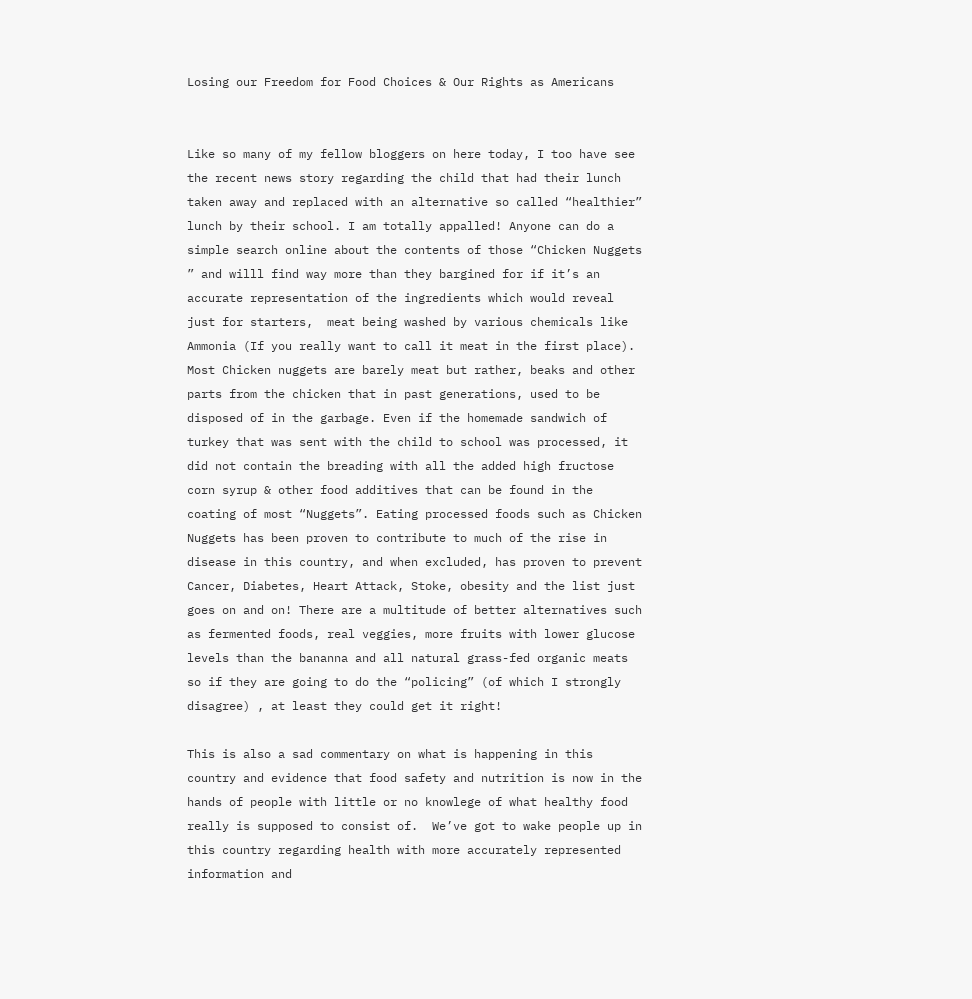Losing our Freedom for Food Choices & Our Rights as Americans


Like so many of my fellow bloggers on here today, I too have see the recent news story regarding the child that had their lunch taken away and replaced with an alternative so called “healthier” lunch by their school. I am totally appalled! Anyone can do a simple search online about the contents of those “Chicken Nuggets ” and willl find way more than they bargined for if it’s an accurate representation of the ingredients which would reveal just for starters,  meat being washed by various chemicals like Ammonia (If you really want to call it meat in the first place). Most Chicken nuggets are barely meat but rather, beaks and other parts from the chicken that in past generations, used to be disposed of in the garbage. Even if the homemade sandwich of turkey that was sent with the child to school was processed, it did not contain the breading with all the added high fructose corn syrup & other food additives that can be found in the coating of most “Nuggets”. Eating processed foods such as Chicken Nuggets has been proven to contribute to much of the rise in disease in this country, and when excluded, has proven to prevent Cancer, Diabetes, Heart Attack, Stoke, obesity and the list just goes on and on! There are a multitude of better alternatives such as fermented foods, real veggies, more fruits with lower glucose levels than the bananna and all natural grass-fed organic meats so if they are going to do the “policing” (of which I strongly disagree) , at least they could get it right!

This is also a sad commentary on what is happening in this country and evidence that food safety and nutrition is now in the hands of people with little or no knowlege of what healthy food really is supposed to consist of.  We’ve got to wake people up in this country regarding health with more accurately represented information and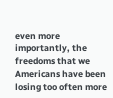even more importantly, the freedoms that we Americans have been losing too often more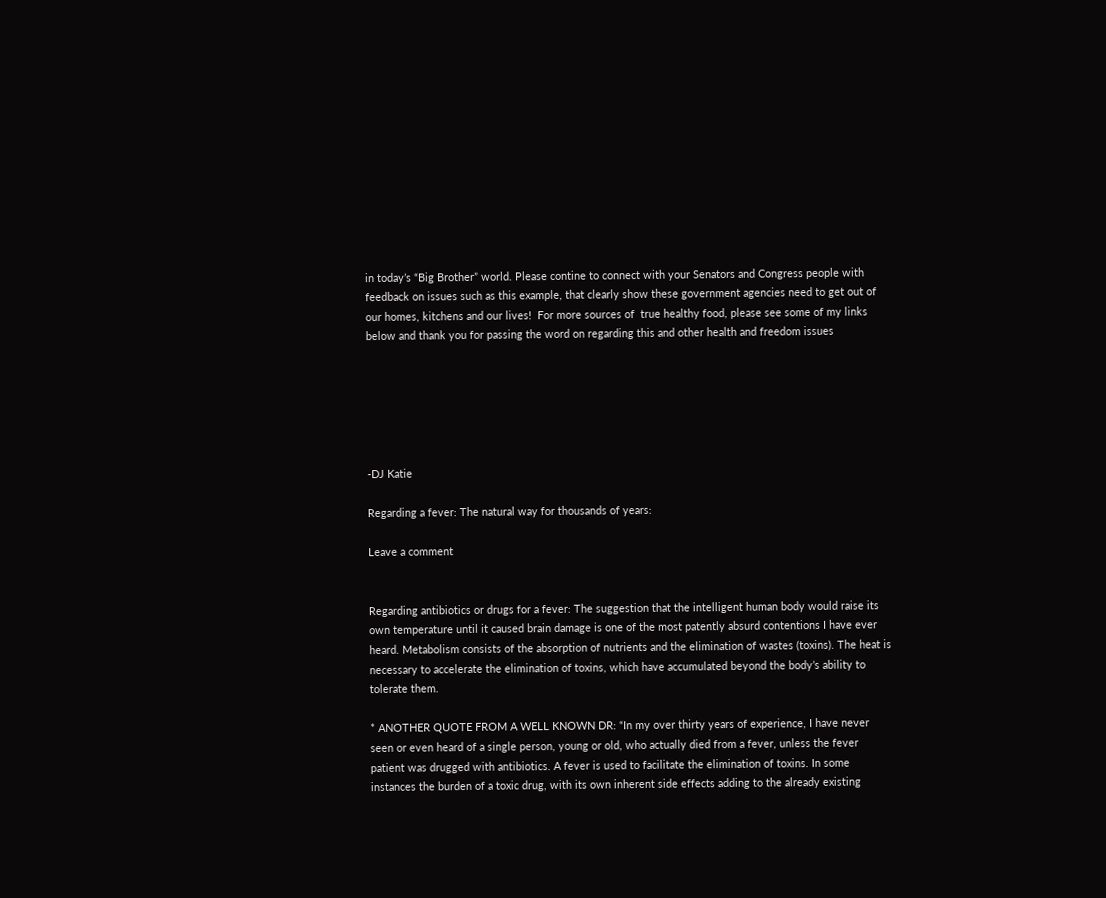in today’s “Big Brother” world. Please contine to connect with your Senators and Congress people with feedback on issues such as this example, that clearly show these government agencies need to get out of our homes, kitchens and our lives!  For more sources of  true healthy food, please see some of my links below and thank you for passing the word on regarding this and other health and freedom issues






-DJ Katie

Regarding a fever: The natural way for thousands of years:

Leave a comment


Regarding antibiotics or drugs for a fever: The suggestion that the intelligent human body would raise its own temperature until it caused brain damage is one of the most patently absurd contentions I have ever heard. Metabolism consists of the absorption of nutrients and the elimination of wastes (toxins). The heat is necessary to accelerate the elimination of toxins, which have accumulated beyond the body’s ability to tolerate them.

* ANOTHER QUOTE FROM A WELL KNOWN DR: “In my over thirty years of experience, I have never seen or even heard of a single person, young or old, who actually died from a fever, unless the fever patient was drugged with antibiotics. A fever is used to facilitate the elimination of toxins. In some instances the burden of a toxic drug, with its own inherent side effects adding to the already existing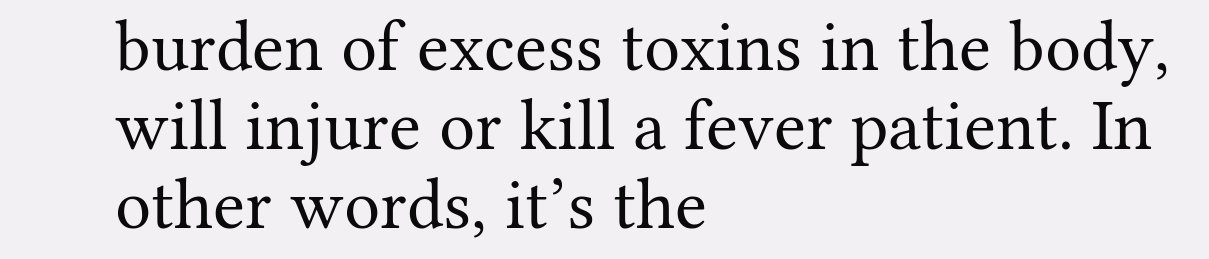burden of excess toxins in the body, will injure or kill a fever patient. In other words, it’s the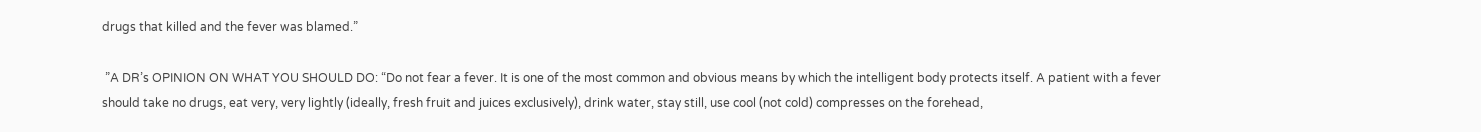drugs that killed and the fever was blamed.”

 ”A DR’s OPINION ON WHAT YOU SHOULD DO: “Do not fear a fever. It is one of the most common and obvious means by which the intelligent body protects itself. A patient with a fever should take no drugs, eat very, very lightly (ideally, fresh fruit and juices exclusively), drink water, stay still, use cool (not cold) compresses on the forehead,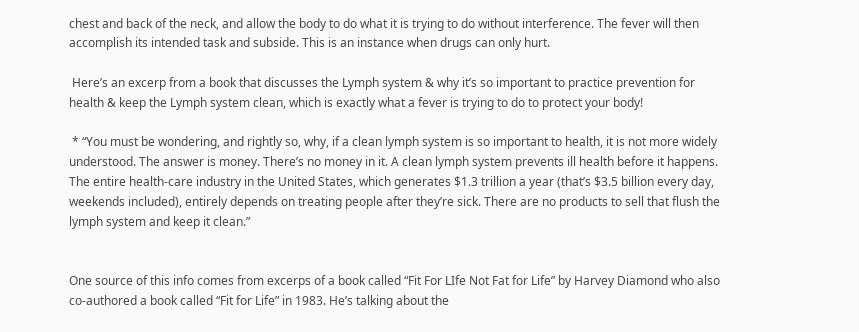chest and back of the neck, and allow the body to do what it is trying to do without interference. The fever will then accomplish its intended task and subside. This is an instance when drugs can only hurt.

 Here’s an excerp from a book that discusses the Lymph system & why it’s so important to practice prevention for health & keep the Lymph system clean, which is exactly what a fever is trying to do to protect your body!

 * “You must be wondering, and rightly so, why, if a clean lymph system is so important to health, it is not more widely understood. The answer is money. There’s no money in it. A clean lymph system prevents ill health before it happens. The entire health-care industry in the United States, which generates $1.3 trillion a year (that’s $3.5 billion every day, weekends included), entirely depends on treating people after they’re sick. There are no products to sell that flush the lymph system and keep it clean.”


One source of this info comes from excerps of a book called “Fit For LIfe Not Fat for Life” by Harvey Diamond who also co-authored a book called “Fit for Life” in 1983. He’s talking about the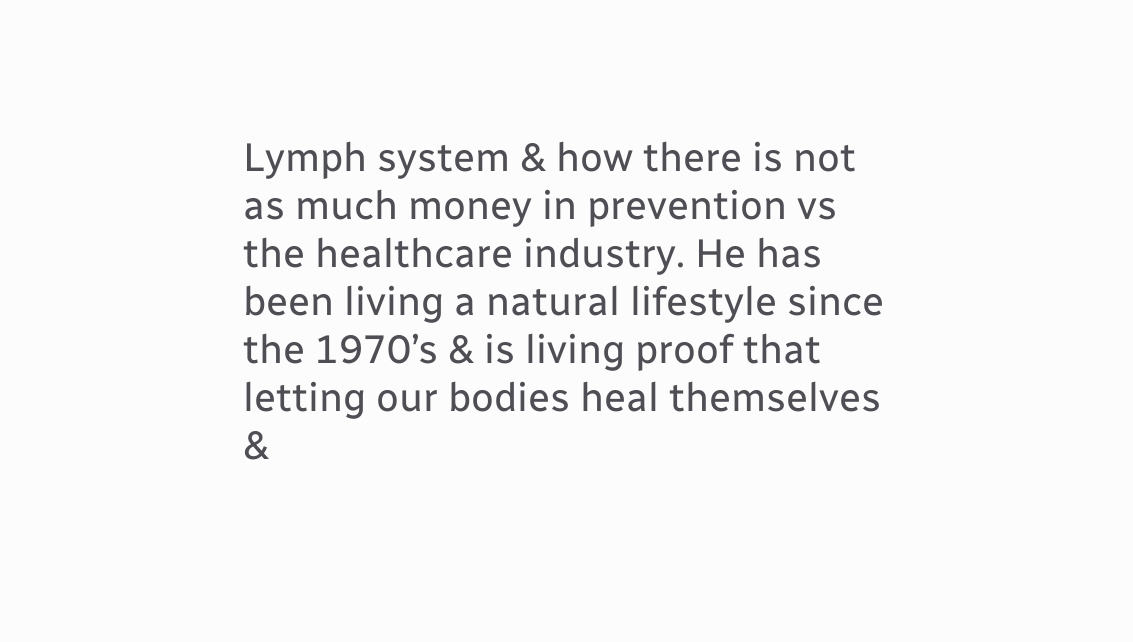Lymph system & how there is not as much money in prevention vs the healthcare industry. He has been living a natural lifestyle since the 1970’s & is living proof that letting our bodies heal themselves &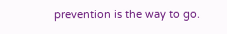prevention is the way to go.